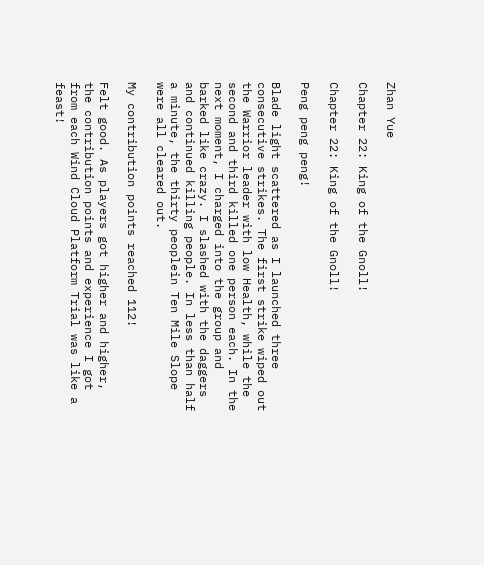Zhan Yue

Chapter 22: King of the Gnoll!

Chapter 22: King of the Gnoll!

Peng peng peng!

Blade light scattered as I launched three consecutive strikes. The first strike wiped out the Warrior leader with low Health, while the second and third killed one person each. In the next moment, I charged into the group and barked like crazy. I slashed with the daggers and continued killing people. In less than half a minute, the thirty peoplein Ten Mile Slope were all cleared out.

My contribution points reached 112!

Felt good. As players got higher and higher, the contribution points and experience I got from each Wind Cloud Platform Trial was like a feast!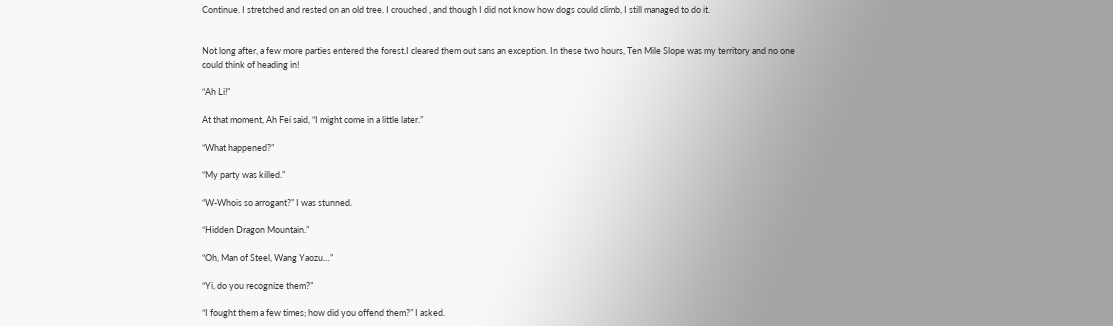Continue. I stretched and rested on an old tree. I crouched , and though I did not know how dogs could climb, I still managed to do it.


Not long after, a few more parties entered the forest.I cleared them out sans an exception. In these two hours, Ten Mile Slope was my territory and no one could think of heading in!

“Ah Li!”

At that moment, Ah Fei said, “I might come in a little later.”

“What happened?”

“My party was killed.”

“W-Whois so arrogant?” I was stunned.

“Hidden Dragon Mountain.”

“Oh, Man of Steel, Wang Yaozu…”

“Yi, do you recognize them?”

“I fought them a few times; how did you offend them?” I asked.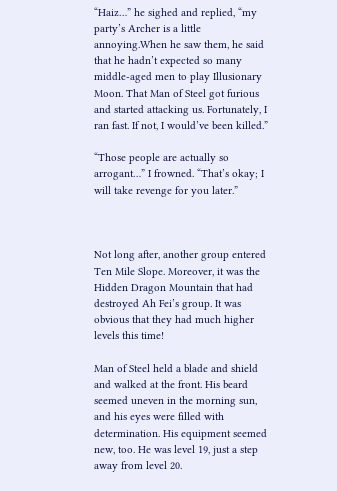“Haiz…” he sighed and replied, “my party’s Archer is a little annoying.When he saw them, he said that he hadn’t expected so many middle-aged men to play Illusionary Moon. That Man of Steel got furious and started attacking us. Fortunately, I ran fast. If not, I would’ve been killed.”

“Those people are actually so arrogant…” I frowned. “That’s okay; I will take revenge for you later.”



Not long after, another group entered Ten Mile Slope. Moreover, it was the Hidden Dragon Mountain that had destroyed Ah Fei’s group. It was obvious that they had much higher levels this time!

Man of Steel held a blade and shield and walked at the front. His beard seemed uneven in the morning sun, and his eyes were filled with determination. His equipment seemed new, too. He was level 19, just a step away from level 20.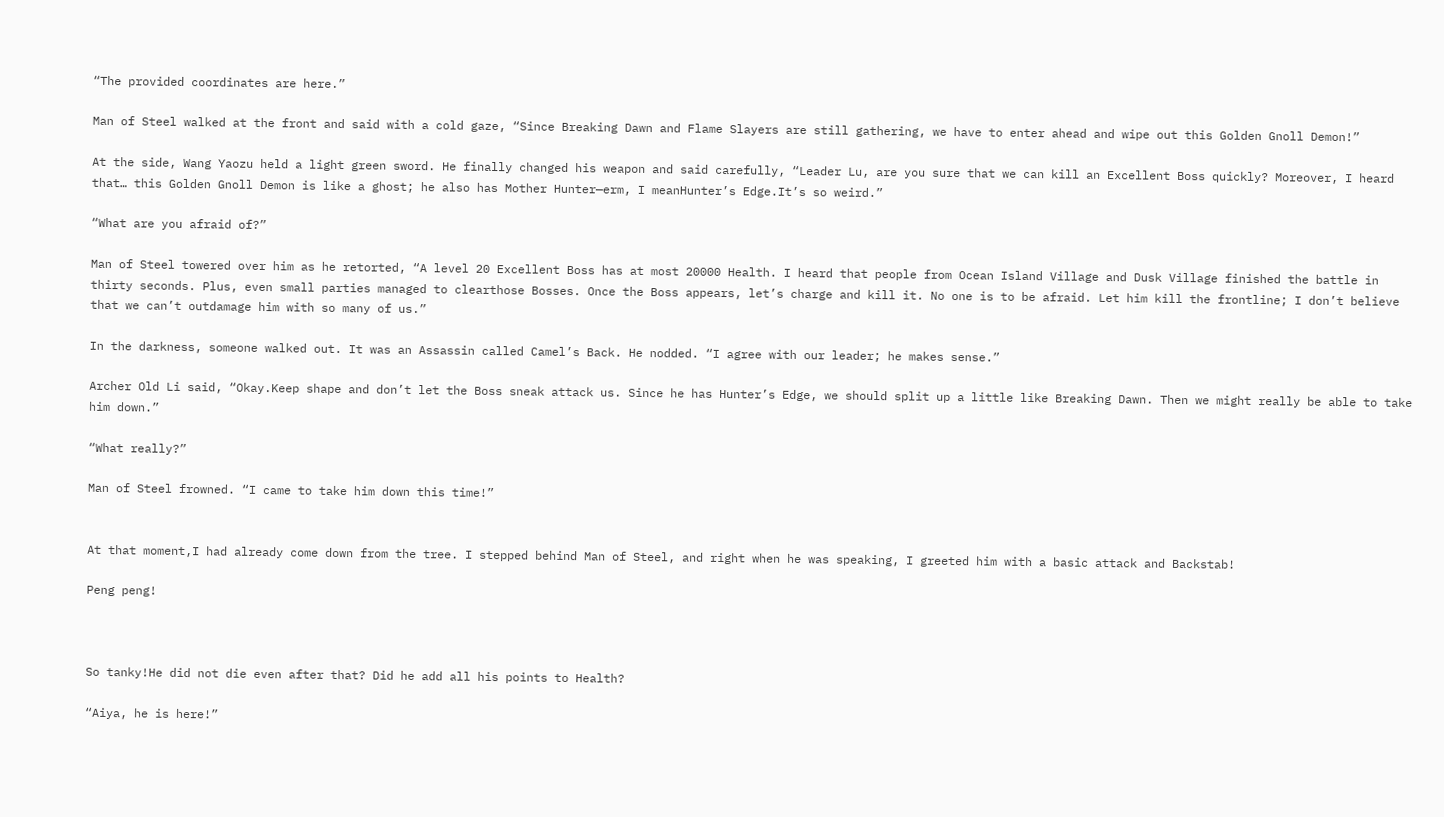“The provided coordinates are here.”

Man of Steel walked at the front and said with a cold gaze, “Since Breaking Dawn and Flame Slayers are still gathering, we have to enter ahead and wipe out this Golden Gnoll Demon!”

At the side, Wang Yaozu held a light green sword. He finally changed his weapon and said carefully, “Leader Lu, are you sure that we can kill an Excellent Boss quickly? Moreover, I heard that… this Golden Gnoll Demon is like a ghost; he also has Mother Hunter—erm, I meanHunter’s Edge.It’s so weird.”

“What are you afraid of?”

Man of Steel towered over him as he retorted, “A level 20 Excellent Boss has at most 20000 Health. I heard that people from Ocean Island Village and Dusk Village finished the battle in thirty seconds. Plus, even small parties managed to clearthose Bosses. Once the Boss appears, let’s charge and kill it. No one is to be afraid. Let him kill the frontline; I don’t believe that we can’t outdamage him with so many of us.”

In the darkness, someone walked out. It was an Assassin called Camel’s Back. He nodded. “I agree with our leader; he makes sense.”

Archer Old Li said, “Okay.Keep shape and don’t let the Boss sneak attack us. Since he has Hunter’s Edge, we should split up a little like Breaking Dawn. Then we might really be able to take him down.”

“What really?”

Man of Steel frowned. “I came to take him down this time!”


At that moment,I had already come down from the tree. I stepped behind Man of Steel, and right when he was speaking, I greeted him with a basic attack and Backstab!

Peng peng!



So tanky!He did not die even after that? Did he add all his points to Health?

“Aiya, he is here!”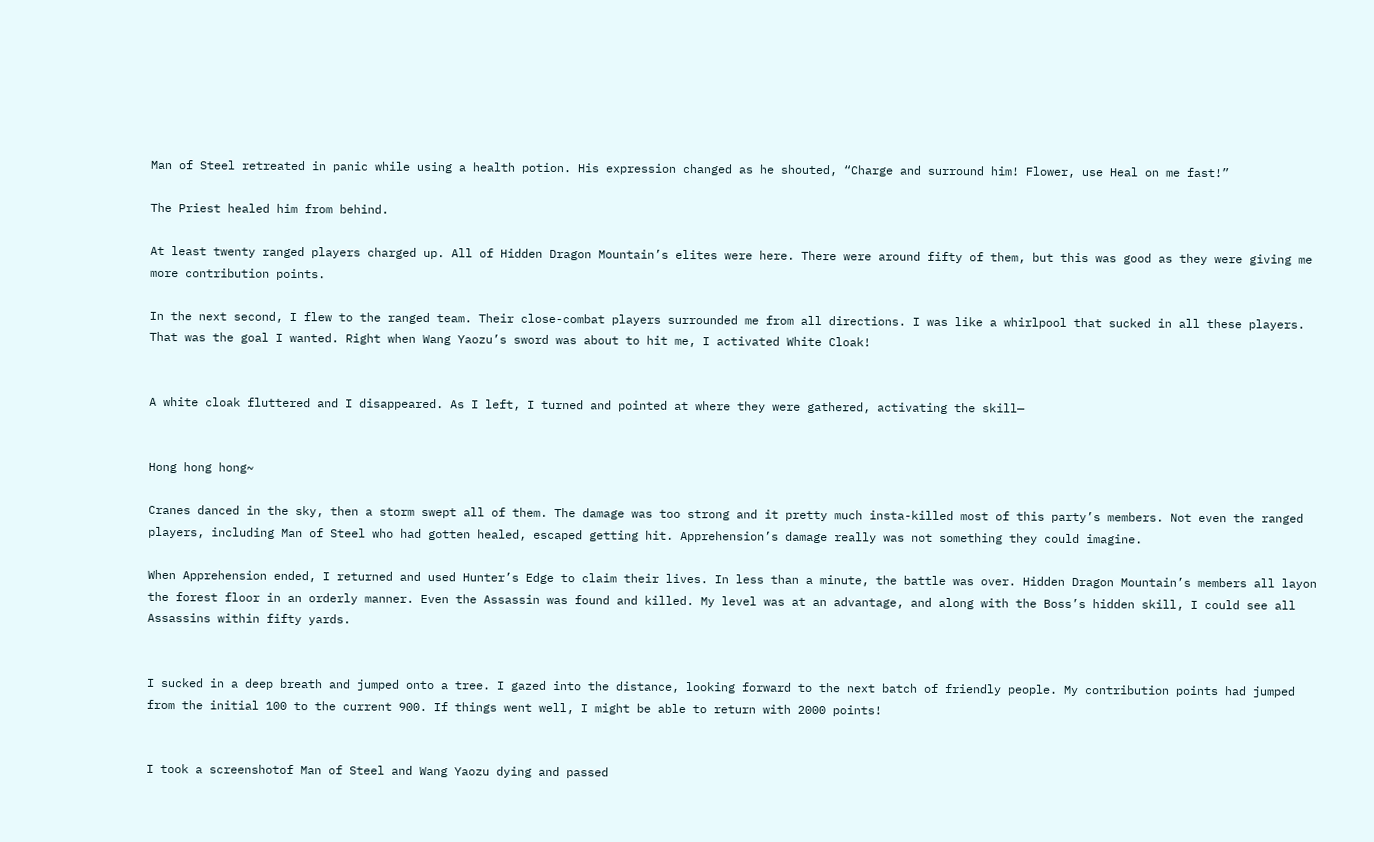Man of Steel retreated in panic while using a health potion. His expression changed as he shouted, “Charge and surround him! Flower, use Heal on me fast!”

The Priest healed him from behind.

At least twenty ranged players charged up. All of Hidden Dragon Mountain’s elites were here. There were around fifty of them, but this was good as they were giving me more contribution points.

In the next second, I flew to the ranged team. Their close-combat players surrounded me from all directions. I was like a whirlpool that sucked in all these players. That was the goal I wanted. Right when Wang Yaozu’s sword was about to hit me, I activated White Cloak!


A white cloak fluttered and I disappeared. As I left, I turned and pointed at where they were gathered, activating the skill—


Hong hong hong~

Cranes danced in the sky, then a storm swept all of them. The damage was too strong and it pretty much insta-killed most of this party’s members. Not even the ranged players, including Man of Steel who had gotten healed, escaped getting hit. Apprehension’s damage really was not something they could imagine.

When Apprehension ended, I returned and used Hunter’s Edge to claim their lives. In less than a minute, the battle was over. Hidden Dragon Mountain’s members all layon the forest floor in an orderly manner. Even the Assassin was found and killed. My level was at an advantage, and along with the Boss’s hidden skill, I could see all Assassins within fifty yards.


I sucked in a deep breath and jumped onto a tree. I gazed into the distance, looking forward to the next batch of friendly people. My contribution points had jumped from the initial 100 to the current 900. If things went well, I might be able to return with 2000 points!


I took a screenshotof Man of Steel and Wang Yaozu dying and passed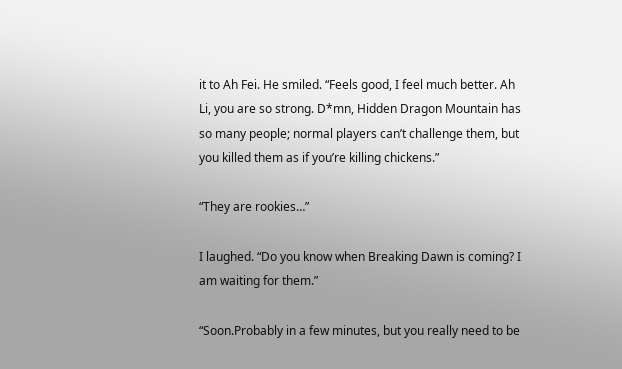it to Ah Fei. He smiled. “Feels good, I feel much better. Ah Li, you are so strong. D*mn, Hidden Dragon Mountain has so many people; normal players can’t challenge them, but you killed them as if you’re killing chickens.”

“They are rookies…”

I laughed. “Do you know when Breaking Dawn is coming? I am waiting for them.”

“Soon.Probably in a few minutes, but you really need to be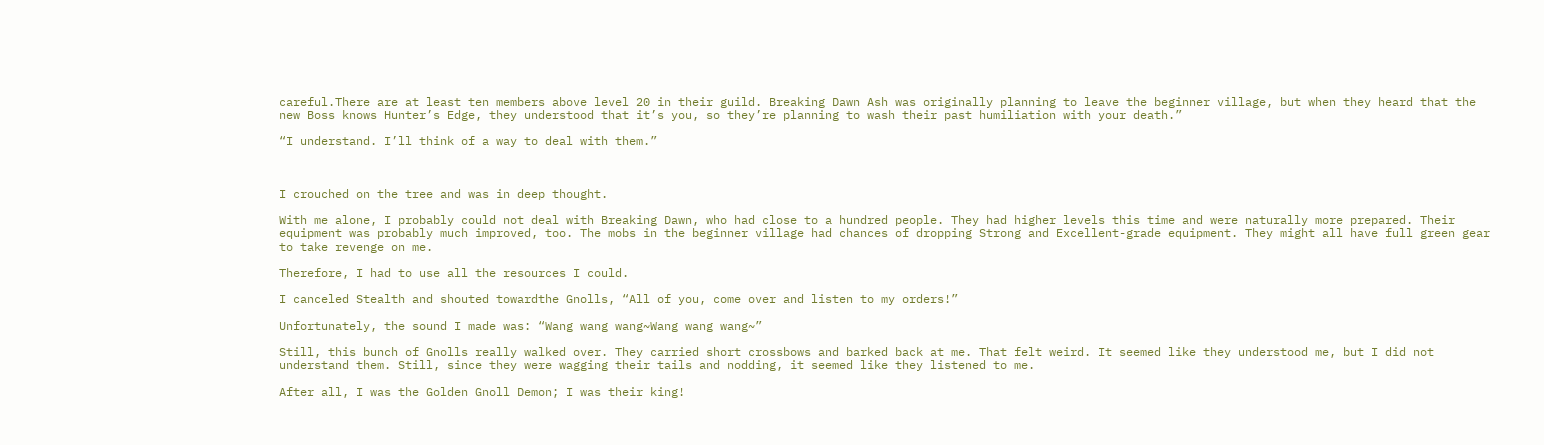careful.There are at least ten members above level 20 in their guild. Breaking Dawn Ash was originally planning to leave the beginner village, but when they heard that the new Boss knows Hunter’s Edge, they understood that it’s you, so they’re planning to wash their past humiliation with your death.”

“I understand. I’ll think of a way to deal with them.”



I crouched on the tree and was in deep thought.

With me alone, I probably could not deal with Breaking Dawn, who had close to a hundred people. They had higher levels this time and were naturally more prepared. Their equipment was probably much improved, too. The mobs in the beginner village had chances of dropping Strong and Excellent-grade equipment. They might all have full green gear to take revenge on me.

Therefore, I had to use all the resources I could.

I canceled Stealth and shouted towardthe Gnolls, “All of you, come over and listen to my orders!”

Unfortunately, the sound I made was: “Wang wang wang~Wang wang wang~”

Still, this bunch of Gnolls really walked over. They carried short crossbows and barked back at me. That felt weird. It seemed like they understood me, but I did not understand them. Still, since they were wagging their tails and nodding, it seemed like they listened to me.

After all, I was the Golden Gnoll Demon; I was their king!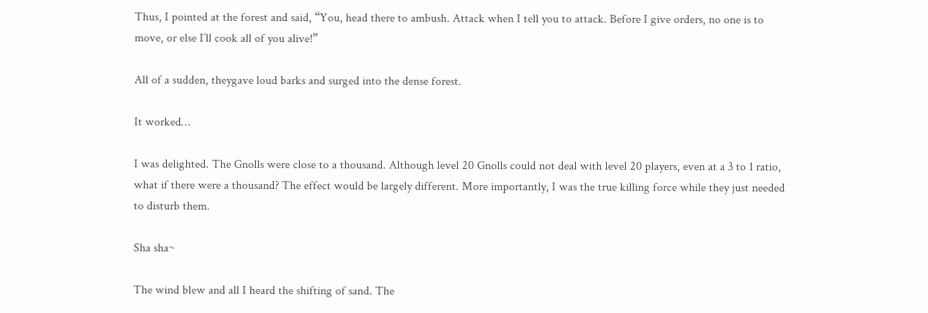Thus, I pointed at the forest and said, “You, head there to ambush. Attack when I tell you to attack. Before I give orders, no one is to move, or else I’ll cook all of you alive!”

All of a sudden, theygave loud barks and surged into the dense forest.

It worked…

I was delighted. The Gnolls were close to a thousand. Although level 20 Gnolls could not deal with level 20 players, even at a 3 to 1 ratio, what if there were a thousand? The effect would be largely different. More importantly, I was the true killing force while they just needed to disturb them.

Sha sha~

The wind blew and all I heard the shifting of sand. The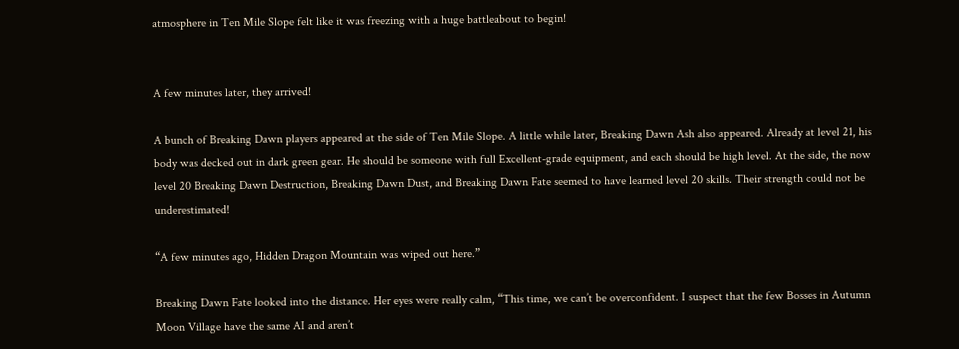atmosphere in Ten Mile Slope felt like it was freezing with a huge battleabout to begin!


A few minutes later, they arrived!

A bunch of Breaking Dawn players appeared at the side of Ten Mile Slope. A little while later, Breaking Dawn Ash also appeared. Already at level 21, his body was decked out in dark green gear. He should be someone with full Excellent-grade equipment, and each should be high level. At the side, the now level 20 Breaking Dawn Destruction, Breaking Dawn Dust, and Breaking Dawn Fate seemed to have learned level 20 skills. Their strength could not be underestimated!

“A few minutes ago, Hidden Dragon Mountain was wiped out here.”

Breaking Dawn Fate looked into the distance. Her eyes were really calm, “This time, we can’t be overconfident. I suspect that the few Bosses in Autumn Moon Village have the same AI and aren’t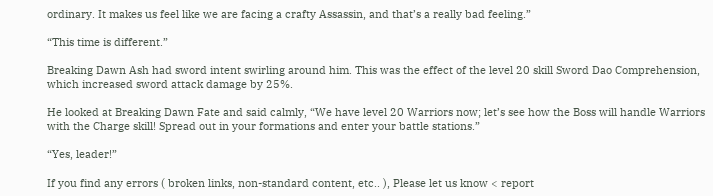ordinary. It makes us feel like we are facing a crafty Assassin, and that’s a really bad feeling.”

“This time is different.”

Breaking Dawn Ash had sword intent swirling around him. This was the effect of the level 20 skill Sword Dao Comprehension, which increased sword attack damage by 25%.

He looked at Breaking Dawn Fate and said calmly, “We have level 20 Warriors now; let’s see how the Boss will handle Warriors with the Charge skill! Spread out in your formations and enter your battle stations.”

“Yes, leader!”

If you find any errors ( broken links, non-standard content, etc.. ), Please let us know < report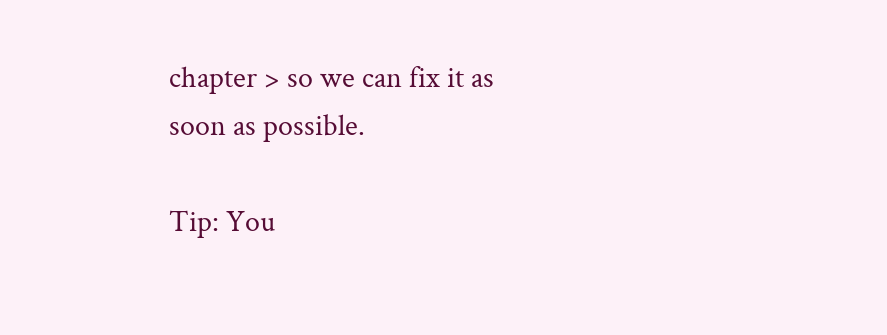chapter > so we can fix it as soon as possible.

Tip: You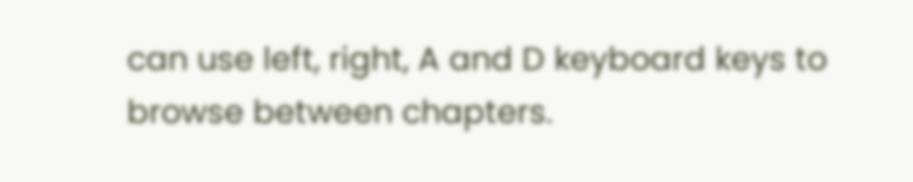can use left, right, A and D keyboard keys to browse between chapters.